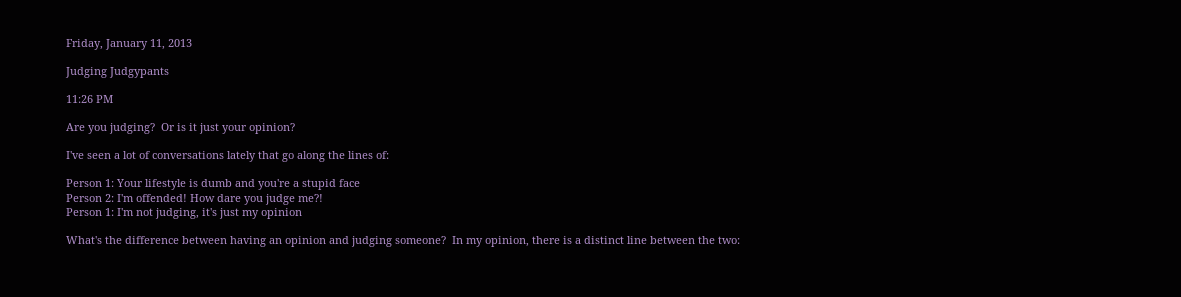Friday, January 11, 2013

Judging Judgypants

11:26 PM

Are you judging?  Or is it just your opinion?

I've seen a lot of conversations lately that go along the lines of:

Person 1: Your lifestyle is dumb and you're a stupid face
Person 2: I'm offended! How dare you judge me?!
Person 1: I'm not judging, it's just my opinion

What's the difference between having an opinion and judging someone?  In my opinion, there is a distinct line between the two: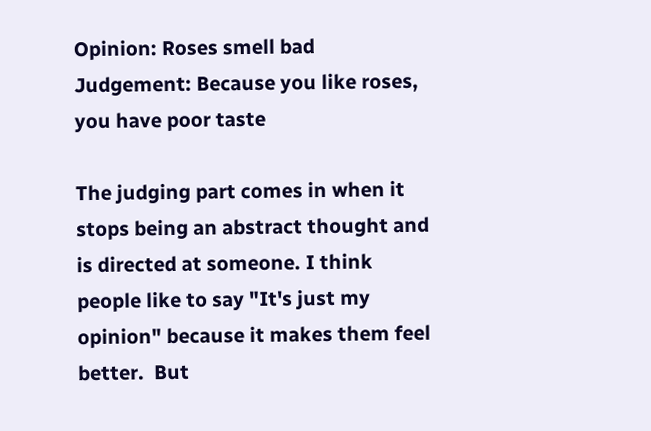Opinion: Roses smell bad
Judgement: Because you like roses, you have poor taste

The judging part comes in when it stops being an abstract thought and is directed at someone. I think people like to say "It's just my opinion" because it makes them feel better.  But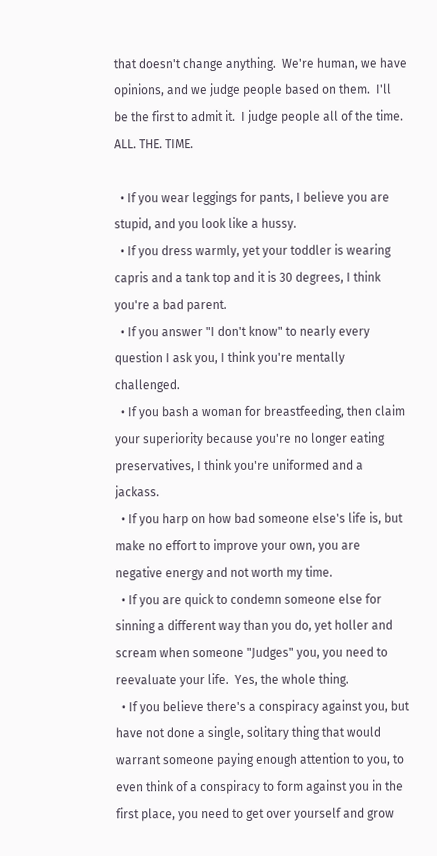that doesn't change anything.  We're human, we have opinions, and we judge people based on them.  I'll be the first to admit it.  I judge people all of the time. ALL. THE. TIME.

  • If you wear leggings for pants, I believe you are stupid, and you look like a hussy.
  • If you dress warmly, yet your toddler is wearing capris and a tank top and it is 30 degrees, I think you're a bad parent.
  • If you answer "I don't know" to nearly every question I ask you, I think you're mentally challenged.
  • If you bash a woman for breastfeeding, then claim your superiority because you're no longer eating preservatives, I think you're uniformed and a jackass.
  • If you harp on how bad someone else's life is, but make no effort to improve your own, you are negative energy and not worth my time.
  • If you are quick to condemn someone else for sinning a different way than you do, yet holler and scream when someone "Judges" you, you need to reevaluate your life.  Yes, the whole thing.
  • If you believe there's a conspiracy against you, but have not done a single, solitary thing that would warrant someone paying enough attention to you, to even think of a conspiracy to form against you in the first place, you need to get over yourself and grow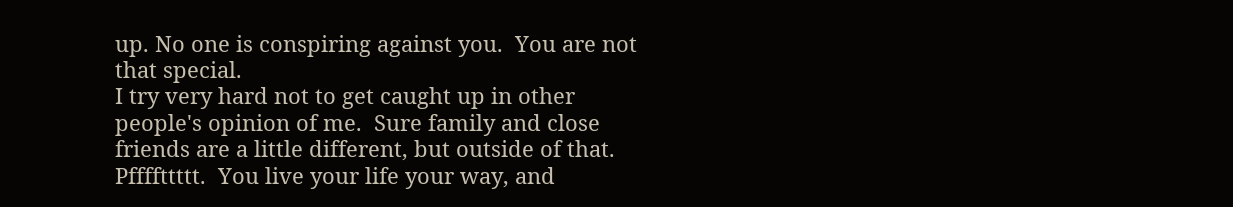up. No one is conspiring against you.  You are not that special.
I try very hard not to get caught up in other people's opinion of me.  Sure family and close friends are a little different, but outside of that.  Pffffttttt.  You live your life your way, and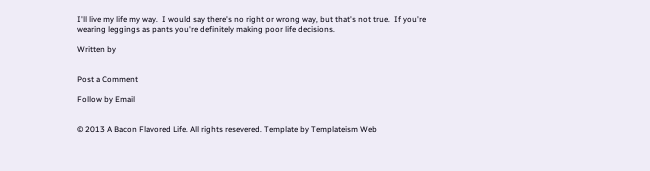I'll live my life my way.  I would say there's no right or wrong way, but that's not true.  If you're wearing leggings as pants you're definitely making poor life decisions.

Written by


Post a Comment

Follow by Email


© 2013 A Bacon Flavored Life. All rights resevered. Template by Templateism Web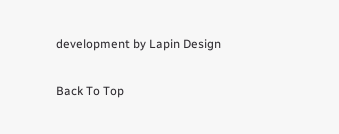development by Lapin Design

Back To Top